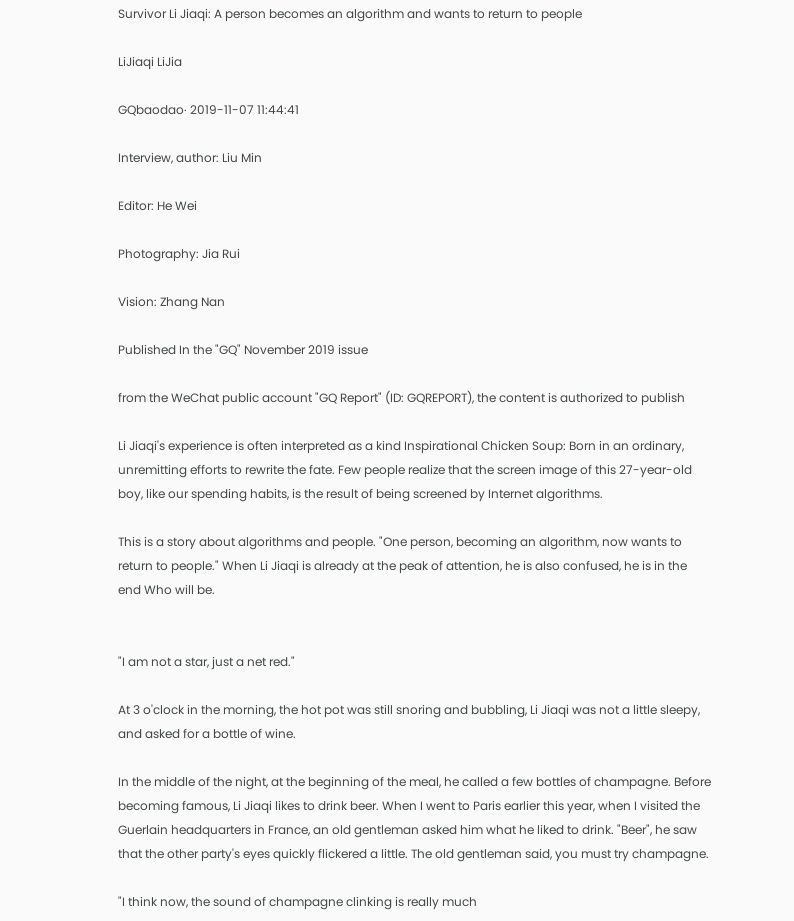Survivor Li Jiaqi: A person becomes an algorithm and wants to return to people

LiJiaqi LiJia

GQbaodao· 2019-11-07 11:44:41

Interview, author: Liu Min

Editor: He Wei

Photography: Jia Rui

Vision: Zhang Nan

Published In the "GQ" November 2019 issue

from the WeChat public account "GQ Report" (ID: GQREPORT), the content is authorized to publish

Li Jiaqi's experience is often interpreted as a kind Inspirational Chicken Soup: Born in an ordinary, unremitting efforts to rewrite the fate. Few people realize that the screen image of this 27-year-old boy, like our spending habits, is the result of being screened by Internet algorithms.

This is a story about algorithms and people. "One person, becoming an algorithm, now wants to return to people." When Li Jiaqi is already at the peak of attention, he is also confused, he is in the end Who will be.


"I am not a star, just a net red."

At 3 o'clock in the morning, the hot pot was still snoring and bubbling, Li Jiaqi was not a little sleepy, and asked for a bottle of wine.

In the middle of the night, at the beginning of the meal, he called a few bottles of champagne. Before becoming famous, Li Jiaqi likes to drink beer. When I went to Paris earlier this year, when I visited the Guerlain headquarters in France, an old gentleman asked him what he liked to drink. "Beer", he saw that the other party's eyes quickly flickered a little. The old gentleman said, you must try champagne.

"I think now, the sound of champagne clinking is really much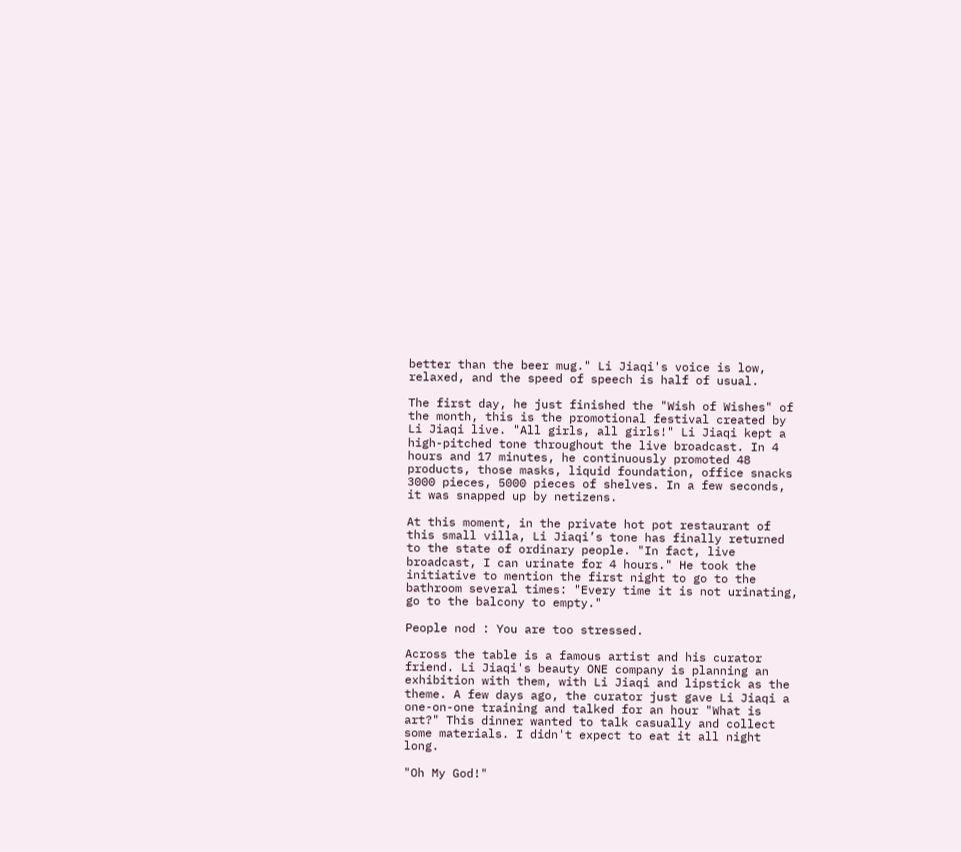better than the beer mug." Li Jiaqi's voice is low, relaxed, and the speed of speech is half of usual.

The first day, he just finished the "Wish of Wishes" of the month, this is the promotional festival created by Li Jiaqi live. "All girls, all girls!" Li Jiaqi kept a high-pitched tone throughout the live broadcast. In 4 hours and 17 minutes, he continuously promoted 48 products, those masks, liquid foundation, office snacks 3000 pieces, 5000 pieces of shelves. In a few seconds, it was snapped up by netizens.

At this moment, in the private hot pot restaurant of this small villa, Li Jiaqi’s tone has finally returned to the state of ordinary people. "In fact, live broadcast, I can urinate for 4 hours." He took the initiative to mention the first night to go to the bathroom several times: "Every time it is not urinating, go to the balcony to empty."

People nod : You are too stressed.

Across the table is a famous artist and his curator friend. Li Jiaqi's beauty ONE company is planning an exhibition with them, with Li Jiaqi and lipstick as the theme. A few days ago, the curator just gave Li Jiaqi a one-on-one training and talked for an hour "What is art?" This dinner wanted to talk casually and collect some materials. I didn't expect to eat it all night long.

"Oh My God!"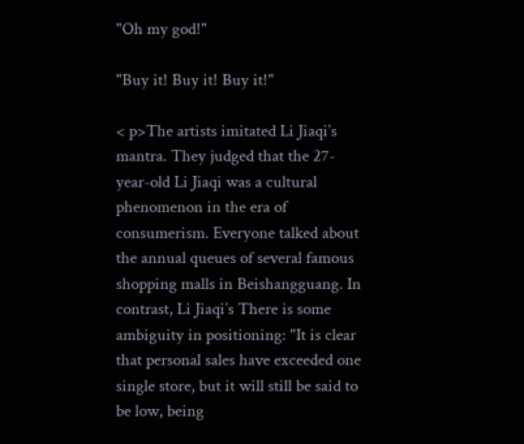"Oh my god!"

"Buy it! Buy it! Buy it!"

< p>The artists imitated Li Jiaqi’s mantra. They judged that the 27-year-old Li Jiaqi was a cultural phenomenon in the era of consumerism. Everyone talked about the annual queues of several famous shopping malls in Beishangguang. In contrast, Li Jiaqi’s There is some ambiguity in positioning: "It is clear that personal sales have exceeded one single store, but it will still be said to be low, being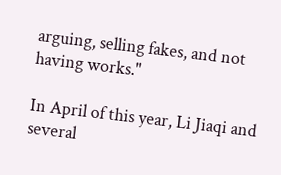arguing, selling fakes, and not having works."

In April of this year, Li Jiaqi and several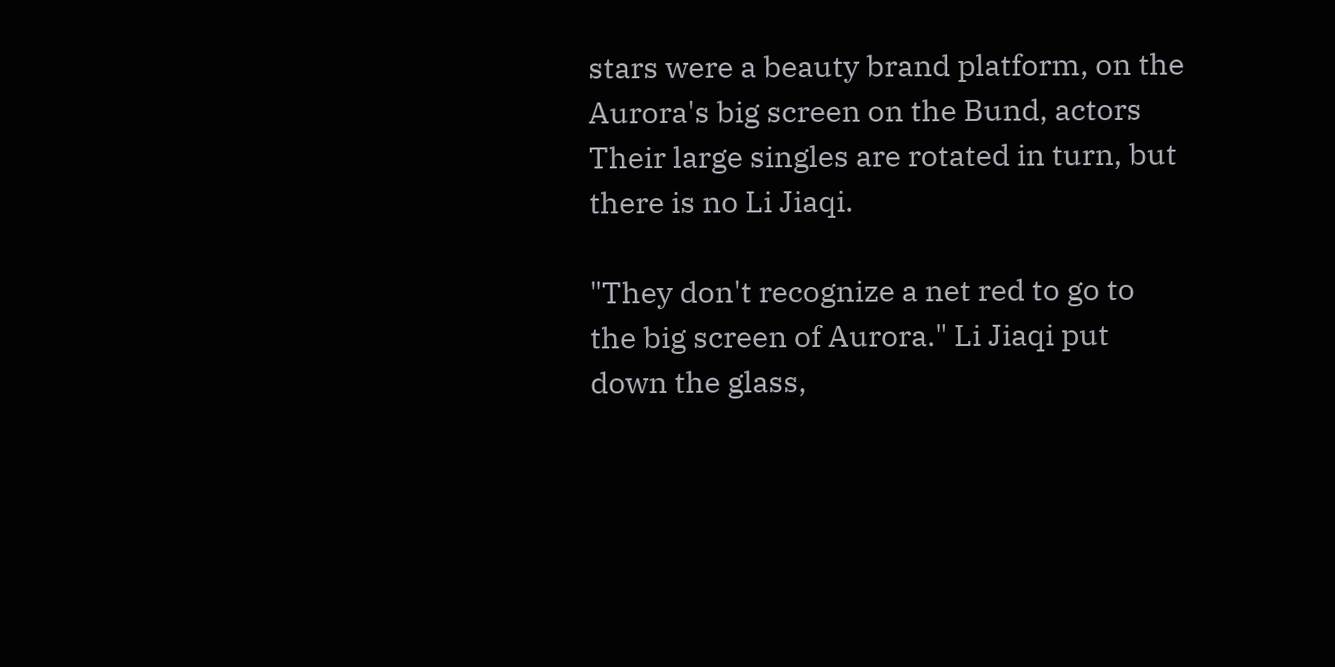stars were a beauty brand platform, on the Aurora's big screen on the Bund, actors Their large singles are rotated in turn, but there is no Li Jiaqi.

"They don't recognize a net red to go to the big screen of Aurora." Li Jiaqi put down the glass,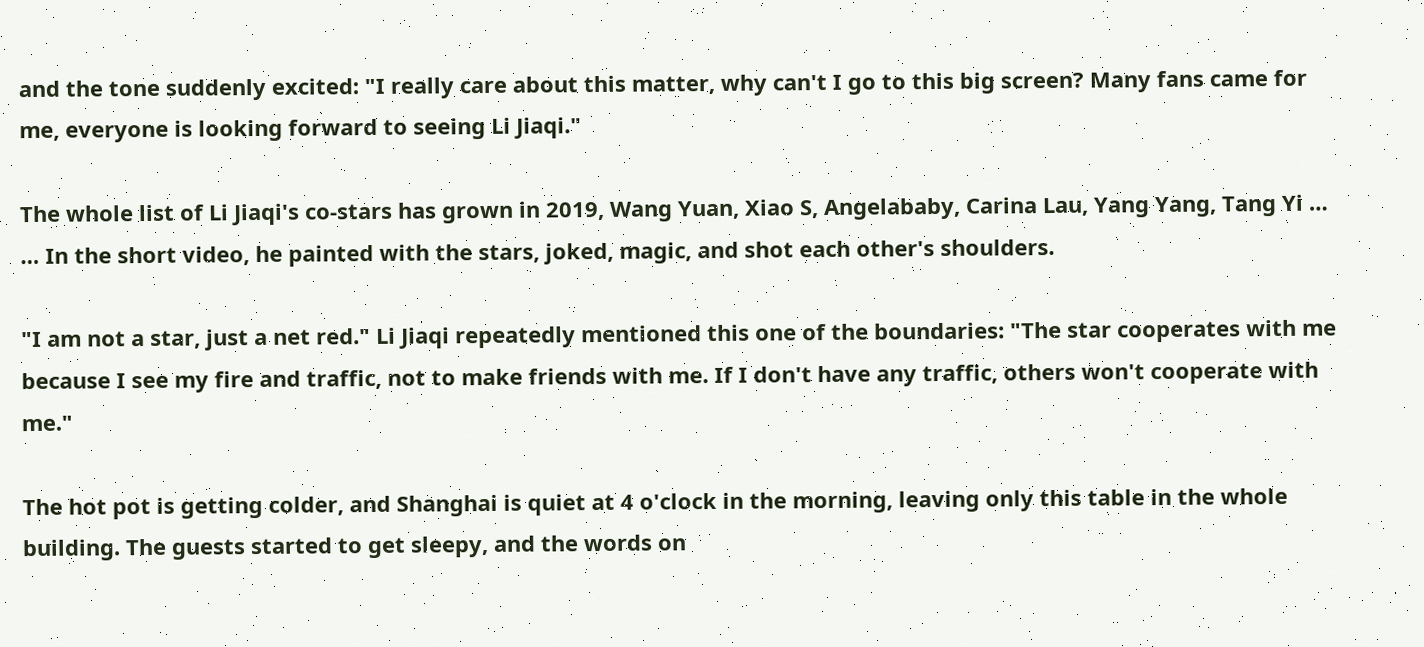and the tone suddenly excited: "I really care about this matter, why can't I go to this big screen? Many fans came for me, everyone is looking forward to seeing Li Jiaqi."

The whole list of Li Jiaqi's co-stars has grown in 2019, Wang Yuan, Xiao S, Angelababy, Carina Lau, Yang Yang, Tang Yi … … In the short video, he painted with the stars, joked, magic, and shot each other's shoulders.

"I am not a star, just a net red." Li Jiaqi repeatedly mentioned this one of the boundaries: "The star cooperates with me because I see my fire and traffic, not to make friends with me. If I don't have any traffic, others won't cooperate with me."

The hot pot is getting colder, and Shanghai is quiet at 4 o'clock in the morning, leaving only this table in the whole building. The guests started to get sleepy, and the words on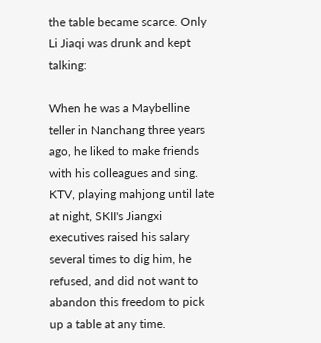the table became scarce. Only Li Jiaqi was drunk and kept talking:

When he was a Maybelline teller in Nanchang three years ago, he liked to make friends with his colleagues and sing. KTV, playing mahjong until late at night, SKII's Jiangxi executives raised his salary several times to dig him, he refused, and did not want to abandon this freedom to pick up a table at any time.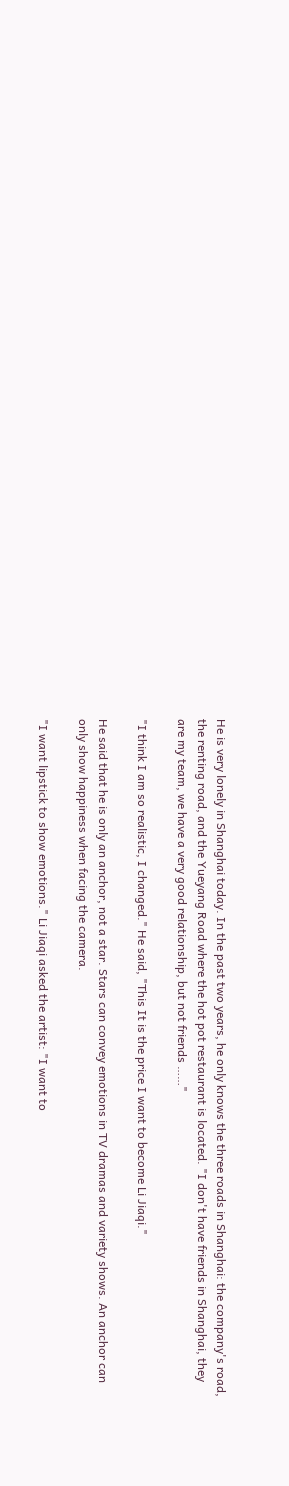He is very lonely in Shanghai today. In the past two years, he only knows the three roads in Shanghai: the company's road, the renting road, and the Yueyang Road where the hot pot restaurant is located. "I don't have friends in Shanghai, they are my team, we have a very good relationship, but not friends ……"

"I think I am so realistic, I changed." He said, "This It is the price I want to become Li Jiaqi."

He said that he is only an anchor, not a star. Stars can convey emotions in TV dramas and variety shows. An anchor can only show happiness when facing the camera.

"I want lipstick to show emotions." Li Jiaqi asked the artist: "I want to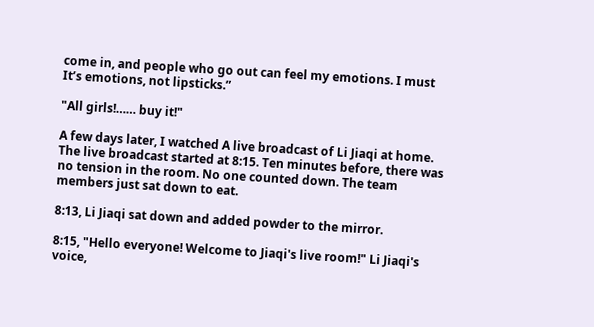come in, and people who go out can feel my emotions. I must It’s emotions, not lipsticks.”

"All girls!…… buy it!"

A few days later, I watched A live broadcast of Li Jiaqi at home. The live broadcast started at 8:15. Ten minutes before, there was no tension in the room. No one counted down. The team members just sat down to eat.

8:13, Li Jiaqi sat down and added powder to the mirror.

8:15, "Hello everyone! Welcome to Jiaqi's live room!" Li Jiaqi's voice,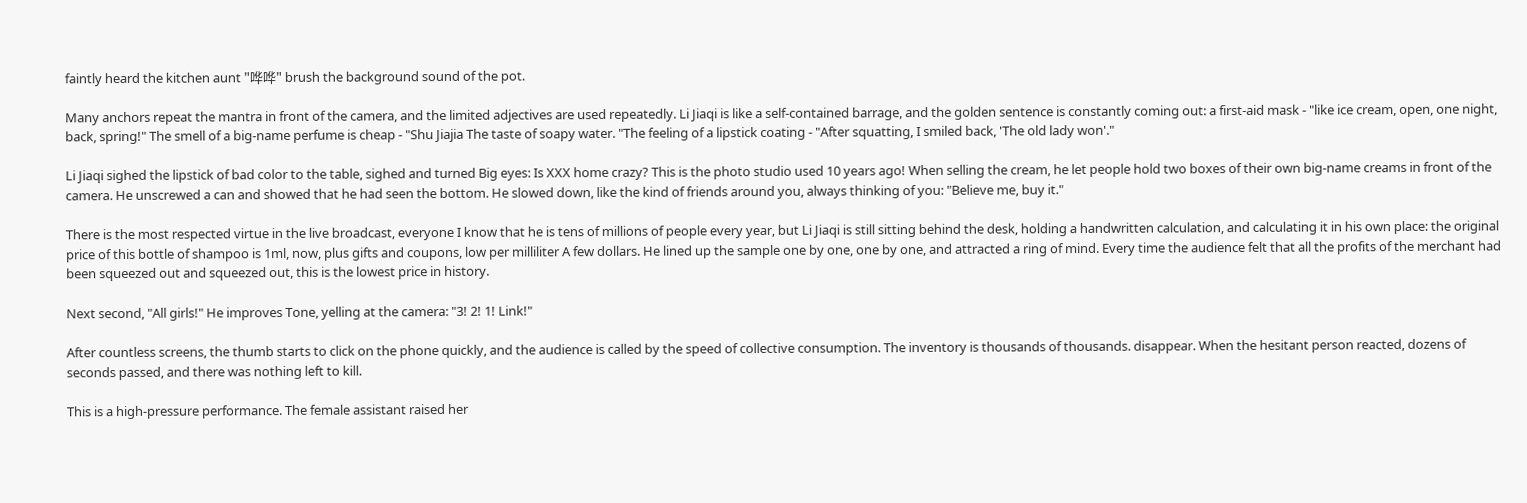faintly heard the kitchen aunt "哗哗" brush the background sound of the pot.

Many anchors repeat the mantra in front of the camera, and the limited adjectives are used repeatedly. Li Jiaqi is like a self-contained barrage, and the golden sentence is constantly coming out: a first-aid mask - "like ice cream, open, one night, back, spring!" The smell of a big-name perfume is cheap - "Shu Jiajia The taste of soapy water. "The feeling of a lipstick coating - "After squatting, I smiled back, 'The old lady won'."

Li Jiaqi sighed the lipstick of bad color to the table, sighed and turned Big eyes: Is XXX home crazy? This is the photo studio used 10 years ago! When selling the cream, he let people hold two boxes of their own big-name creams in front of the camera. He unscrewed a can and showed that he had seen the bottom. He slowed down, like the kind of friends around you, always thinking of you: "Believe me, buy it."

There is the most respected virtue in the live broadcast, everyone I know that he is tens of millions of people every year, but Li Jiaqi is still sitting behind the desk, holding a handwritten calculation, and calculating it in his own place: the original price of this bottle of shampoo is 1ml, now, plus gifts and coupons, low per milliliter A few dollars. He lined up the sample one by one, one by one, and attracted a ring of mind. Every time the audience felt that all the profits of the merchant had been squeezed out and squeezed out, this is the lowest price in history.

Next second, "All girls!" He improves Tone, yelling at the camera: "3! 2! 1! Link!"

After countless screens, the thumb starts to click on the phone quickly, and the audience is called by the speed of collective consumption. The inventory is thousands of thousands. disappear. When the hesitant person reacted, dozens of seconds passed, and there was nothing left to kill.

This is a high-pressure performance. The female assistant raised her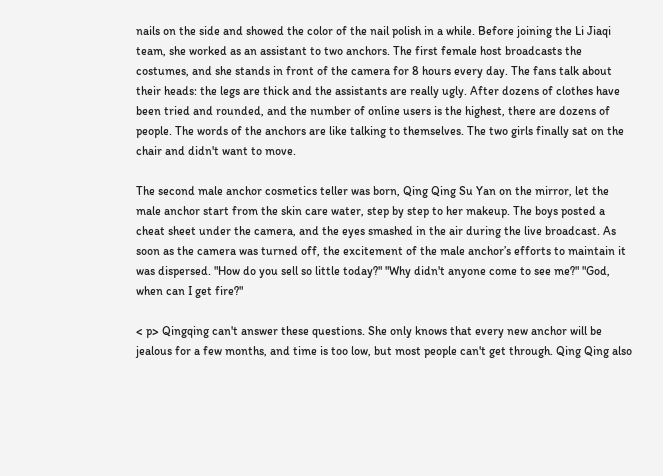nails on the side and showed the color of the nail polish in a while. Before joining the Li Jiaqi team, she worked as an assistant to two anchors. The first female host broadcasts the costumes, and she stands in front of the camera for 8 hours every day. The fans talk about their heads: the legs are thick and the assistants are really ugly. After dozens of clothes have been tried and rounded, and the number of online users is the highest, there are dozens of people. The words of the anchors are like talking to themselves. The two girls finally sat on the chair and didn't want to move.

The second male anchor cosmetics teller was born, Qing Qing Su Yan on the mirror, let the male anchor start from the skin care water, step by step to her makeup. The boys posted a cheat sheet under the camera, and the eyes smashed in the air during the live broadcast. As soon as the camera was turned off, the excitement of the male anchor’s efforts to maintain it was dispersed. "How do you sell so little today?" "Why didn't anyone come to see me?" "God, when can I get fire?"

< p> Qingqing can't answer these questions. She only knows that every new anchor will be jealous for a few months, and time is too low, but most people can't get through. Qing Qing also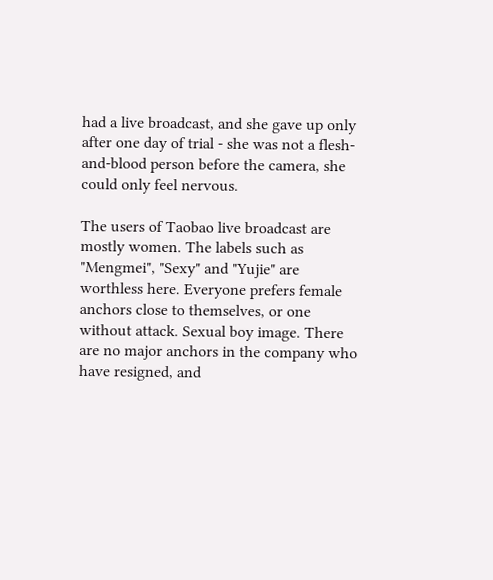had a live broadcast, and she gave up only after one day of trial - she was not a flesh-and-blood person before the camera, she could only feel nervous.

The users of Taobao live broadcast are mostly women. The labels such as "Mengmei", "Sexy" and "Yujie" are worthless here. Everyone prefers female anchors close to themselves, or one without attack. Sexual boy image. There are no major anchors in the company who have resigned, and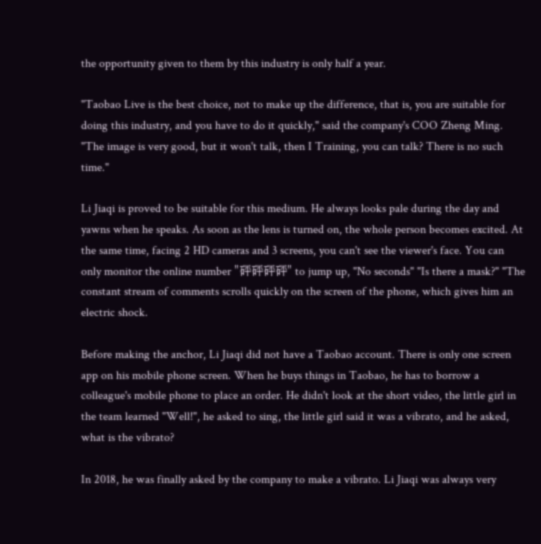the opportunity given to them by this industry is only half a year.

"Taobao Live is the best choice, not to make up the difference, that is, you are suitable for doing this industry, and you have to do it quickly," said the company's COO Zheng Ming. "The image is very good, but it won't talk, then I Training, you can talk? There is no such time."

Li Jiaqi is proved to be suitable for this medium. He always looks pale during the day and yawns when he speaks. As soon as the lens is turned on, the whole person becomes excited. At the same time, facing 2 HD cameras and 3 screens, you can't see the viewer's face. You can only monitor the online number "砰砰砰砰" to jump up, "No seconds" "Is there a mask?" "The constant stream of comments scrolls quickly on the screen of the phone, which gives him an electric shock.

Before making the anchor, Li Jiaqi did not have a Taobao account. There is only one screen app on his mobile phone screen. When he buys things in Taobao, he has to borrow a colleague's mobile phone to place an order. He didn't look at the short video, the little girl in the team learned "Well!", he asked to sing, the little girl said it was a vibrato, and he asked, what is the vibrato?

In 2018, he was finally asked by the company to make a vibrato. Li Jiaqi was always very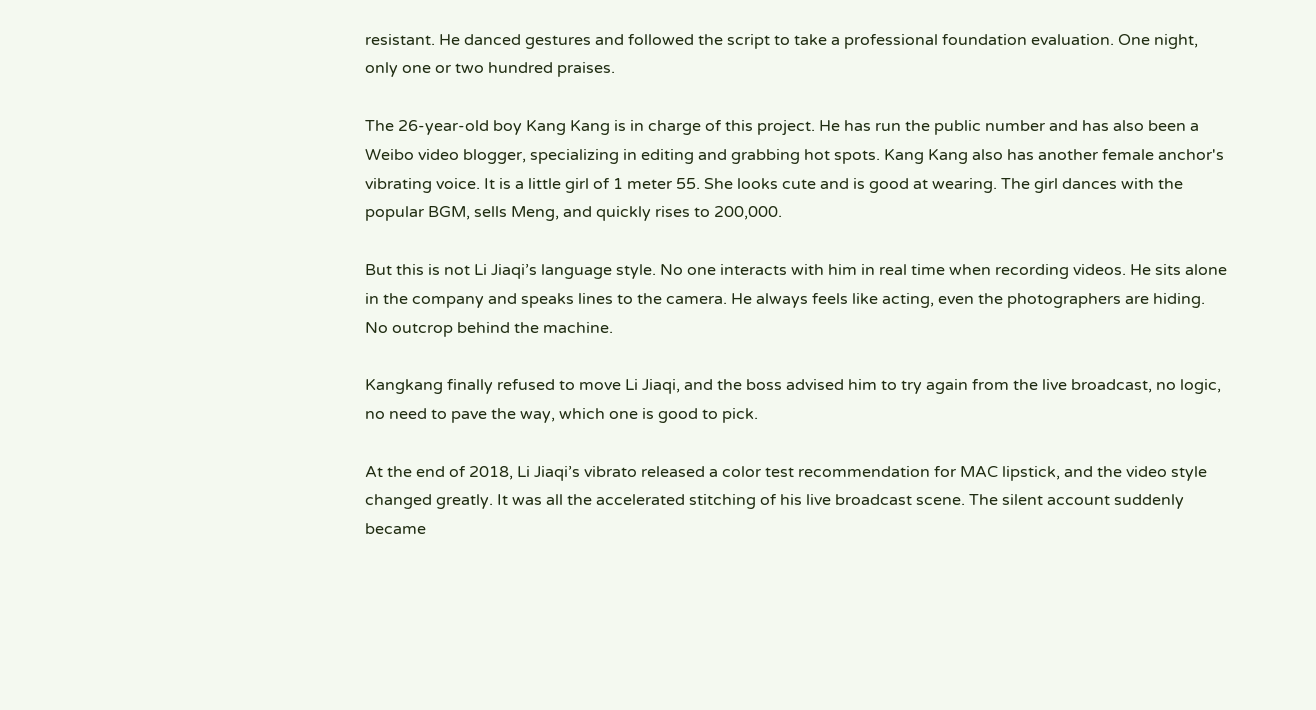resistant. He danced gestures and followed the script to take a professional foundation evaluation. One night, only one or two hundred praises.

The 26-year-old boy Kang Kang is in charge of this project. He has run the public number and has also been a Weibo video blogger, specializing in editing and grabbing hot spots. Kang Kang also has another female anchor's vibrating voice. It is a little girl of 1 meter 55. She looks cute and is good at wearing. The girl dances with the popular BGM, sells Meng, and quickly rises to 200,000.

But this is not Li Jiaqi’s language style. No one interacts with him in real time when recording videos. He sits alone in the company and speaks lines to the camera. He always feels like acting, even the photographers are hiding. No outcrop behind the machine.

Kangkang finally refused to move Li Jiaqi, and the boss advised him to try again from the live broadcast, no logic, no need to pave the way, which one is good to pick.

At the end of 2018, Li Jiaqi’s vibrato released a color test recommendation for MAC lipstick, and the video style changed greatly. It was all the accelerated stitching of his live broadcast scene. The silent account suddenly became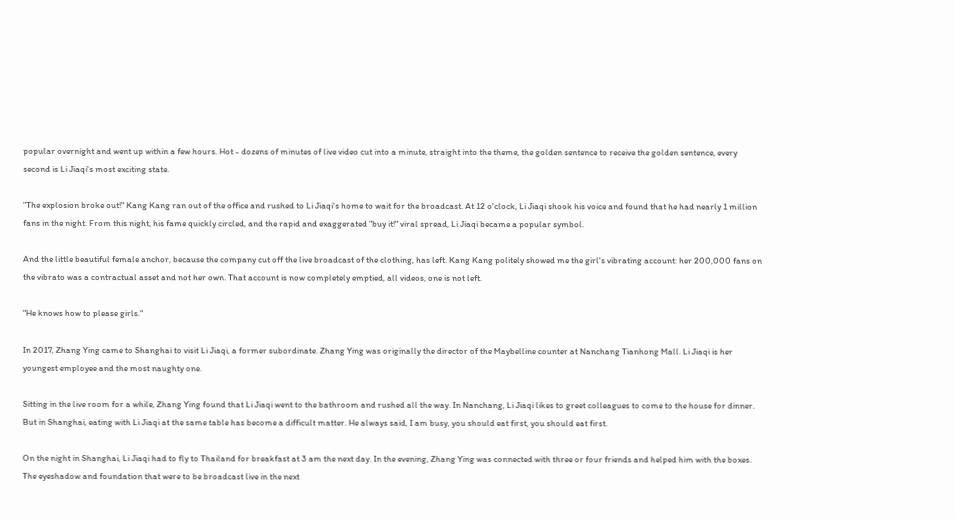popular overnight and went up within a few hours. Hot - dozens of minutes of live video cut into a minute, straight into the theme, the golden sentence to receive the golden sentence, every second is Li Jiaqi's most exciting state.

"The explosion broke out!" Kang Kang ran out of the office and rushed to Li Jiaqi's home to wait for the broadcast. At 12 o'clock, Li Jiaqi shook his voice and found that he had nearly 1 million fans in the night. From this night, his fame quickly circled, and the rapid and exaggerated "buy it!" viral spread, Li Jiaqi became a popular symbol.

And the little beautiful female anchor, because the company cut off the live broadcast of the clothing, has left. Kang Kang politely showed me the girl's vibrating account: her 200,000 fans on the vibrato was a contractual asset and not her own. That account is now completely emptied, all videos, one is not left.

"He knows how to please girls."

In 2017, Zhang Ying came to Shanghai to visit Li Jiaqi, a former subordinate. Zhang Ying was originally the director of the Maybelline counter at Nanchang Tianhong Mall. Li Jiaqi is her youngest employee and the most naughty one.

Sitting in the live room for a while, Zhang Ying found that Li Jiaqi went to the bathroom and rushed all the way. In Nanchang, Li Jiaqi likes to greet colleagues to come to the house for dinner. But in Shanghai, eating with Li Jiaqi at the same table has become a difficult matter. He always said, I am busy, you should eat first, you should eat first.

On the night in Shanghai, Li Jiaqi had to fly to Thailand for breakfast at 3 am the next day. In the evening, Zhang Ying was connected with three or four friends and helped him with the boxes. The eyeshadow and foundation that were to be broadcast live in the next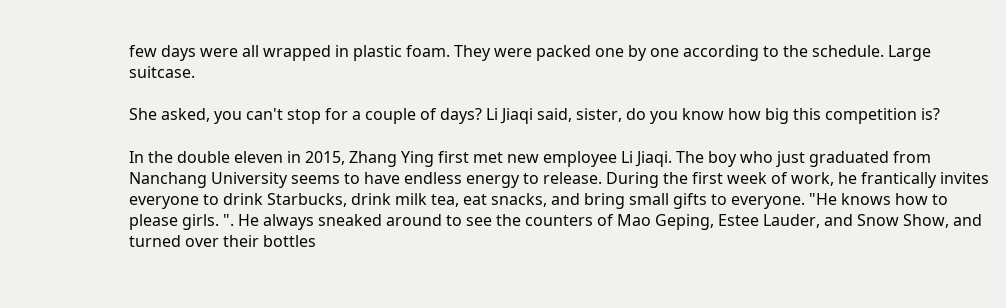few days were all wrapped in plastic foam. They were packed one by one according to the schedule. Large suitcase.

She asked, you can't stop for a couple of days? Li Jiaqi said, sister, do you know how big this competition is?

In the double eleven in 2015, Zhang Ying first met new employee Li Jiaqi. The boy who just graduated from Nanchang University seems to have endless energy to release. During the first week of work, he frantically invites everyone to drink Starbucks, drink milk tea, eat snacks, and bring small gifts to everyone. "He knows how to please girls. ". He always sneaked around to see the counters of Mao Geping, Estee Lauder, and Snow Show, and turned over their bottles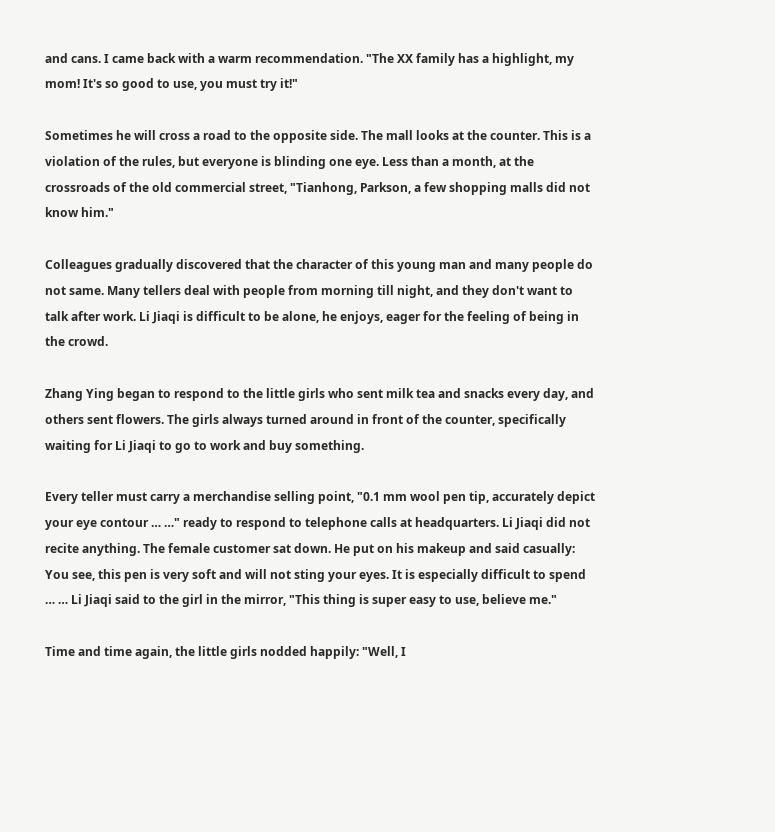and cans. I came back with a warm recommendation. "The XX family has a highlight, my mom! It's so good to use, you must try it!"

Sometimes he will cross a road to the opposite side. The mall looks at the counter. This is a violation of the rules, but everyone is blinding one eye. Less than a month, at the crossroads of the old commercial street, "Tianhong, Parkson, a few shopping malls did not know him."

Colleagues gradually discovered that the character of this young man and many people do not same. Many tellers deal with people from morning till night, and they don't want to talk after work. Li Jiaqi is difficult to be alone, he enjoys, eager for the feeling of being in the crowd.

Zhang Ying began to respond to the little girls who sent milk tea and snacks every day, and others sent flowers. The girls always turned around in front of the counter, specifically waiting for Li Jiaqi to go to work and buy something.

Every teller must carry a merchandise selling point, "0.1 mm wool pen tip, accurately depict your eye contour … …" ready to respond to telephone calls at headquarters. Li Jiaqi did not recite anything. The female customer sat down. He put on his makeup and said casually: You see, this pen is very soft and will not sting your eyes. It is especially difficult to spend … … Li Jiaqi said to the girl in the mirror, "This thing is super easy to use, believe me."

Time and time again, the little girls nodded happily: "Well, I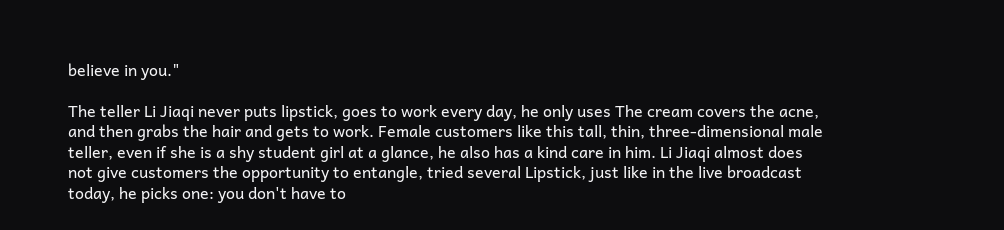believe in you."

The teller Li Jiaqi never puts lipstick, goes to work every day, he only uses The cream covers the acne, and then grabs the hair and gets to work. Female customers like this tall, thin, three-dimensional male teller, even if she is a shy student girl at a glance, he also has a kind care in him. Li Jiaqi almost does not give customers the opportunity to entangle, tried several Lipstick, just like in the live broadcast today, he picks one: you don't have to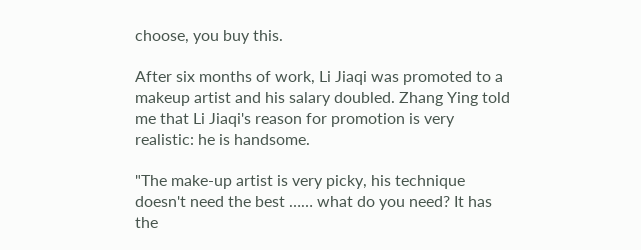choose, you buy this.

After six months of work, Li Jiaqi was promoted to a makeup artist and his salary doubled. Zhang Ying told me that Li Jiaqi's reason for promotion is very realistic: he is handsome.

"The make-up artist is very picky, his technique doesn't need the best …… what do you need? It has the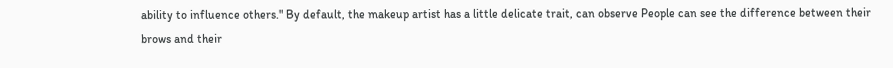ability to influence others." By default, the makeup artist has a little delicate trait, can observe People can see the difference between their brows and their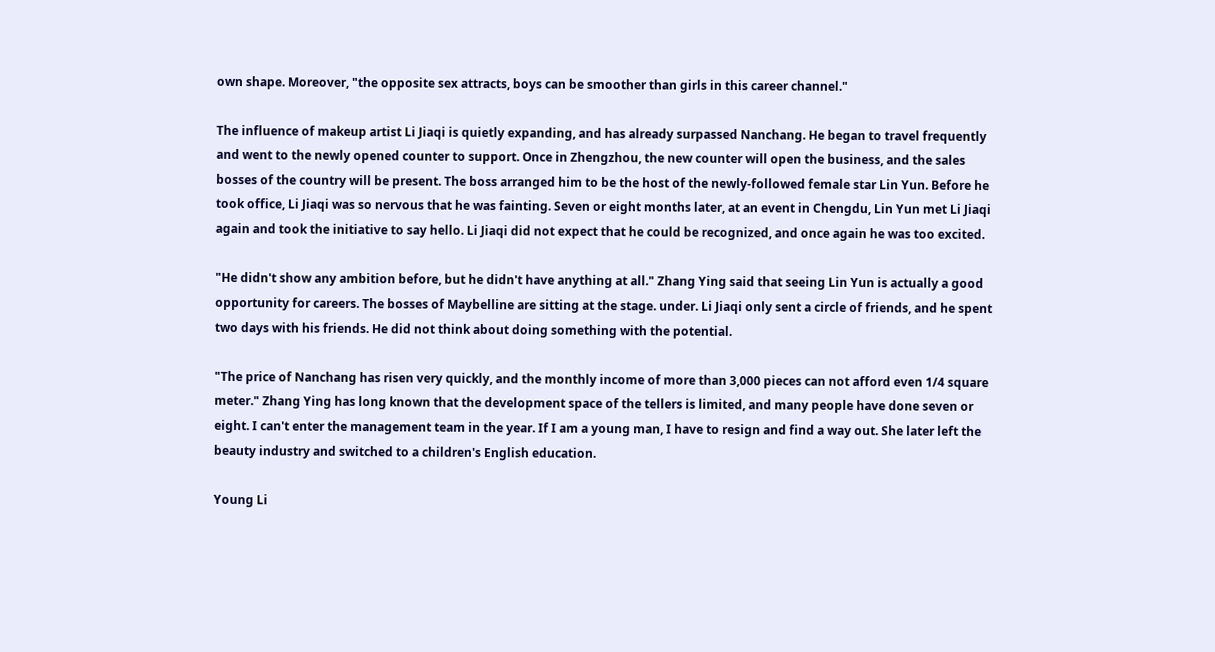own shape. Moreover, "the opposite sex attracts, boys can be smoother than girls in this career channel."

The influence of makeup artist Li Jiaqi is quietly expanding, and has already surpassed Nanchang. He began to travel frequently and went to the newly opened counter to support. Once in Zhengzhou, the new counter will open the business, and the sales bosses of the country will be present. The boss arranged him to be the host of the newly-followed female star Lin Yun. Before he took office, Li Jiaqi was so nervous that he was fainting. Seven or eight months later, at an event in Chengdu, Lin Yun met Li Jiaqi again and took the initiative to say hello. Li Jiaqi did not expect that he could be recognized, and once again he was too excited.

"He didn't show any ambition before, but he didn't have anything at all." Zhang Ying said that seeing Lin Yun is actually a good opportunity for careers. The bosses of Maybelline are sitting at the stage. under. Li Jiaqi only sent a circle of friends, and he spent two days with his friends. He did not think about doing something with the potential.

"The price of Nanchang has risen very quickly, and the monthly income of more than 3,000 pieces can not afford even 1/4 square meter." Zhang Ying has long known that the development space of the tellers is limited, and many people have done seven or eight. I can't enter the management team in the year. If I am a young man, I have to resign and find a way out. She later left the beauty industry and switched to a children's English education.

Young Li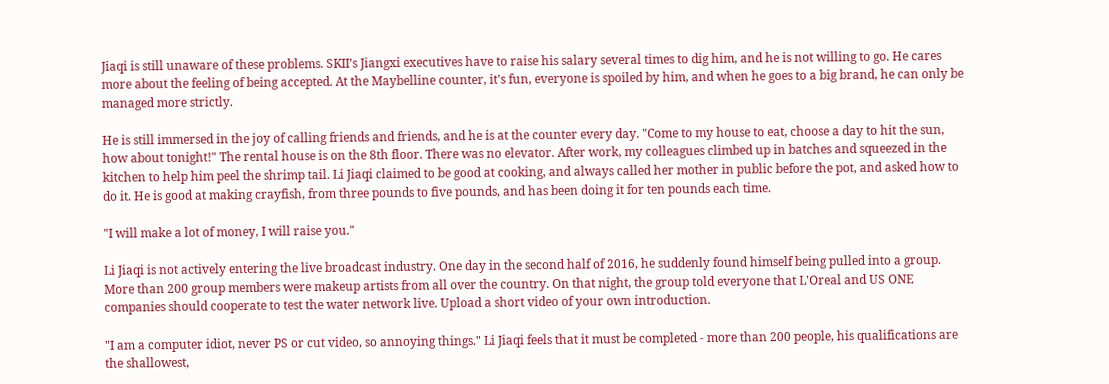Jiaqi is still unaware of these problems. SKII’s Jiangxi executives have to raise his salary several times to dig him, and he is not willing to go. He cares more about the feeling of being accepted. At the Maybelline counter, it's fun, everyone is spoiled by him, and when he goes to a big brand, he can only be managed more strictly.

He is still immersed in the joy of calling friends and friends, and he is at the counter every day. "Come to my house to eat, choose a day to hit the sun, how about tonight!" The rental house is on the 8th floor. There was no elevator. After work, my colleagues climbed up in batches and squeezed in the kitchen to help him peel the shrimp tail. Li Jiaqi claimed to be good at cooking, and always called her mother in public before the pot, and asked how to do it. He is good at making crayfish, from three pounds to five pounds, and has been doing it for ten pounds each time.

"I will make a lot of money, I will raise you."

Li Jiaqi is not actively entering the live broadcast industry. One day in the second half of 2016, he suddenly found himself being pulled into a group. More than 200 group members were makeup artists from all over the country. On that night, the group told everyone that L'Oreal and US ONE companies should cooperate to test the water network live. Upload a short video of your own introduction.

"I am a computer idiot, never PS or cut video, so annoying things." Li Jiaqi feels that it must be completed - more than 200 people, his qualifications are the shallowest,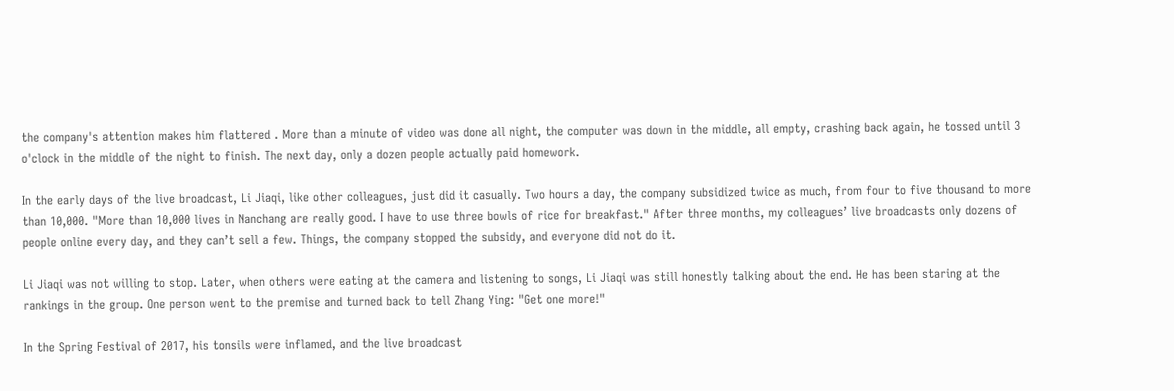the company's attention makes him flattered . More than a minute of video was done all night, the computer was down in the middle, all empty, crashing back again, he tossed until 3 o'clock in the middle of the night to finish. The next day, only a dozen people actually paid homework.

In the early days of the live broadcast, Li Jiaqi, like other colleagues, just did it casually. Two hours a day, the company subsidized twice as much, from four to five thousand to more than 10,000. "More than 10,000 lives in Nanchang are really good. I have to use three bowls of rice for breakfast." After three months, my colleagues’ live broadcasts only dozens of people online every day, and they can’t sell a few. Things, the company stopped the subsidy, and everyone did not do it.

Li Jiaqi was not willing to stop. Later, when others were eating at the camera and listening to songs, Li Jiaqi was still honestly talking about the end. He has been staring at the rankings in the group. One person went to the premise and turned back to tell Zhang Ying: "Get one more!"

In the Spring Festival of 2017, his tonsils were inflamed, and the live broadcast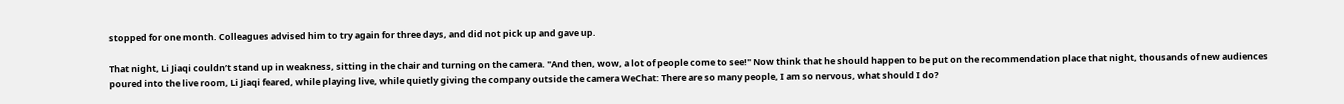stopped for one month. Colleagues advised him to try again for three days, and did not pick up and gave up.

That night, Li Jiaqi couldn’t stand up in weakness, sitting in the chair and turning on the camera. "And then, wow, a lot of people come to see!" Now think that he should happen to be put on the recommendation place that night, thousands of new audiences poured into the live room, Li Jiaqi feared, while playing live, while quietly giving the company outside the camera WeChat: There are so many people, I am so nervous, what should I do?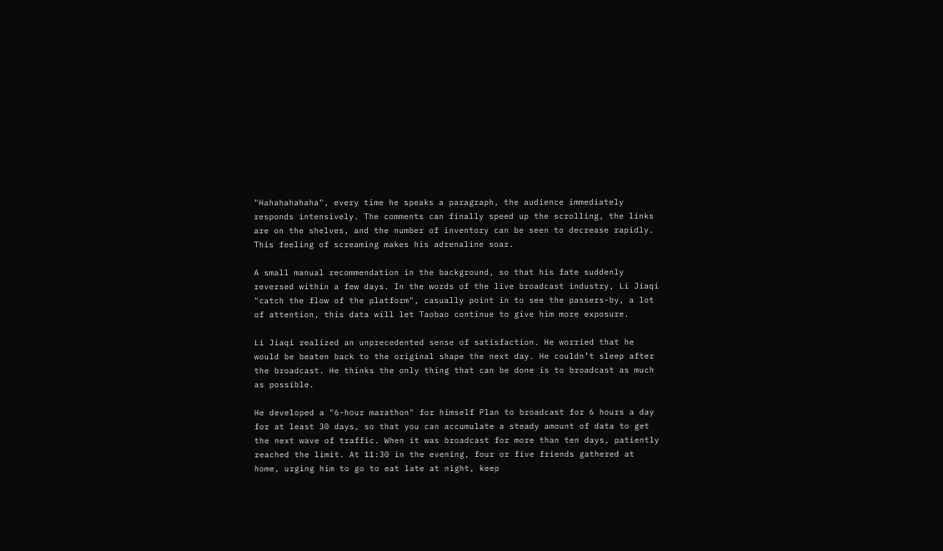"Hahahahahaha", every time he speaks a paragraph, the audience immediately responds intensively. The comments can finally speed up the scrolling, the links are on the shelves, and the number of inventory can be seen to decrease rapidly. This feeling of screaming makes his adrenaline soar.

A small manual recommendation in the background, so that his fate suddenly reversed within a few days. In the words of the live broadcast industry, Li Jiaqi "catch the flow of the platform", casually point in to see the passers-by, a lot of attention, this data will let Taobao continue to give him more exposure.

Li Jiaqi realized an unprecedented sense of satisfaction. He worried that he would be beaten back to the original shape the next day. He couldn’t sleep after the broadcast. He thinks the only thing that can be done is to broadcast as much as possible.

He developed a "6-hour marathon" for himself Plan to broadcast for 6 hours a day for at least 30 days, so that you can accumulate a steady amount of data to get the next wave of traffic. When it was broadcast for more than ten days, patiently reached the limit. At 11:30 in the evening, four or five friends gathered at home, urging him to go to eat late at night, keep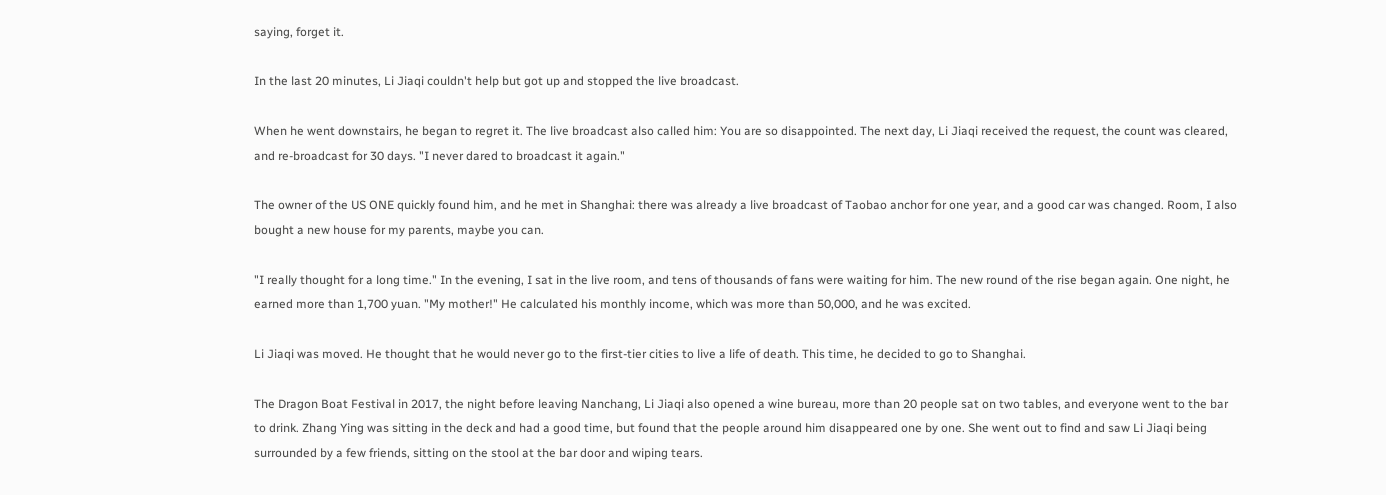saying, forget it.

In the last 20 minutes, Li Jiaqi couldn't help but got up and stopped the live broadcast.

When he went downstairs, he began to regret it. The live broadcast also called him: You are so disappointed. The next day, Li Jiaqi received the request, the count was cleared, and re-broadcast for 30 days. "I never dared to broadcast it again."

The owner of the US ONE quickly found him, and he met in Shanghai: there was already a live broadcast of Taobao anchor for one year, and a good car was changed. Room, I also bought a new house for my parents, maybe you can.

"I really thought for a long time." In the evening, I sat in the live room, and tens of thousands of fans were waiting for him. The new round of the rise began again. One night, he earned more than 1,700 yuan. "My mother!" He calculated his monthly income, which was more than 50,000, and he was excited.

Li Jiaqi was moved. He thought that he would never go to the first-tier cities to live a life of death. This time, he decided to go to Shanghai.

The Dragon Boat Festival in 2017, the night before leaving Nanchang, Li Jiaqi also opened a wine bureau, more than 20 people sat on two tables, and everyone went to the bar to drink. Zhang Ying was sitting in the deck and had a good time, but found that the people around him disappeared one by one. She went out to find and saw Li Jiaqi being surrounded by a few friends, sitting on the stool at the bar door and wiping tears.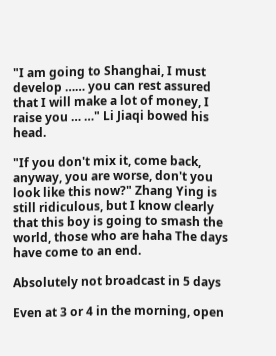"I am going to Shanghai, I must develop …… you can rest assured that I will make a lot of money, I raise you … …" Li Jiaqi bowed his head.

"If you don't mix it, come back, anyway, you are worse, don't you look like this now?" Zhang Ying is still ridiculous, but I know clearly that this boy is going to smash the world, those who are haha The days have come to an end.

Absolutely not broadcast in 5 days

Even at 3 or 4 in the morning, open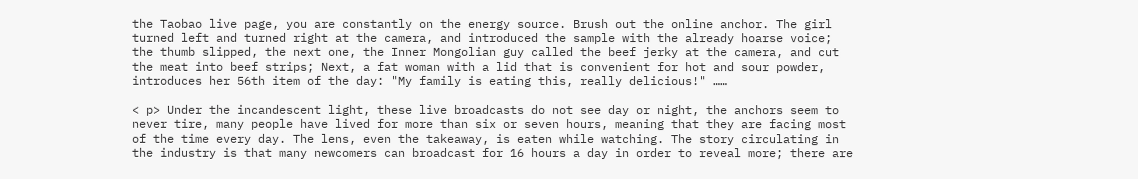the Taobao live page, you are constantly on the energy source. Brush out the online anchor. The girl turned left and turned right at the camera, and introduced the sample with the already hoarse voice; the thumb slipped, the next one, the Inner Mongolian guy called the beef jerky at the camera, and cut the meat into beef strips; Next, a fat woman with a lid that is convenient for hot and sour powder, introduces her 56th item of the day: "My family is eating this, really delicious!" ……

< p> Under the incandescent light, these live broadcasts do not see day or night, the anchors seem to never tire, many people have lived for more than six or seven hours, meaning that they are facing most of the time every day. The lens, even the takeaway, is eaten while watching. The story circulating in the industry is that many newcomers can broadcast for 16 hours a day in order to reveal more; there are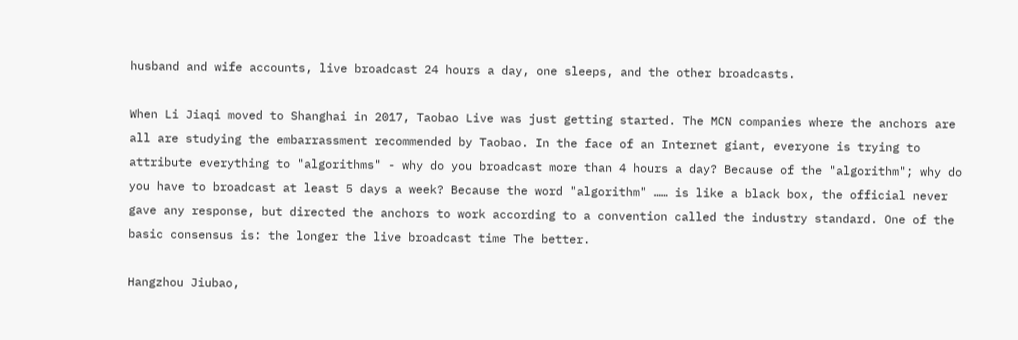husband and wife accounts, live broadcast 24 hours a day, one sleeps, and the other broadcasts.

When Li Jiaqi moved to Shanghai in 2017, Taobao Live was just getting started. The MCN companies where the anchors are all are studying the embarrassment recommended by Taobao. In the face of an Internet giant, everyone is trying to attribute everything to "algorithms" - why do you broadcast more than 4 hours a day? Because of the "algorithm"; why do you have to broadcast at least 5 days a week? Because the word "algorithm" …… is like a black box, the official never gave any response, but directed the anchors to work according to a convention called the industry standard. One of the basic consensus is: the longer the live broadcast time The better.

Hangzhou Jiubao,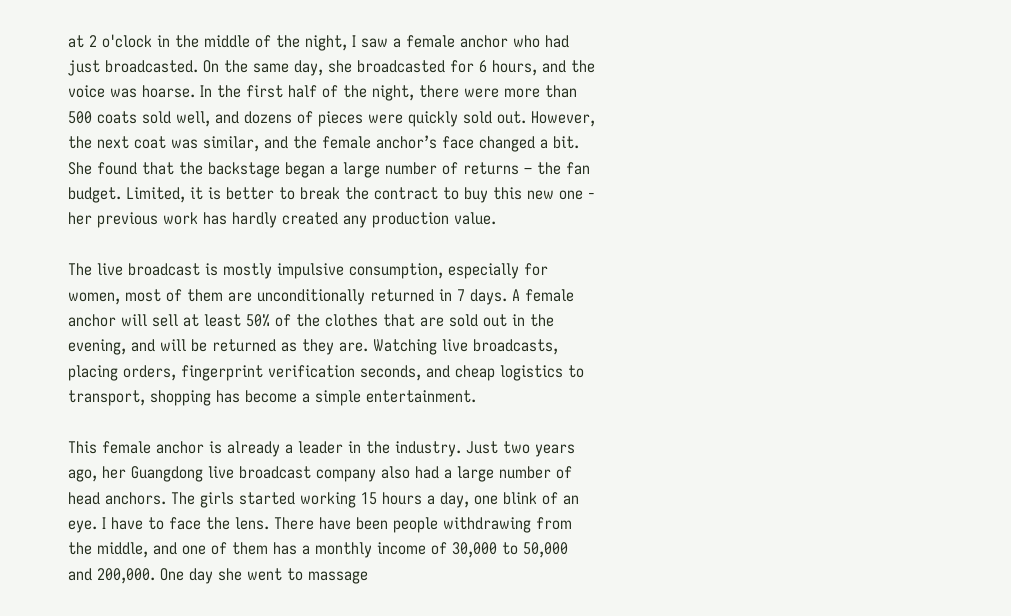at 2 o'clock in the middle of the night, I saw a female anchor who had just broadcasted. On the same day, she broadcasted for 6 hours, and the voice was hoarse. In the first half of the night, there were more than 500 coats sold well, and dozens of pieces were quickly sold out. However, the next coat was similar, and the female anchor’s face changed a bit. She found that the backstage began a large number of returns – the fan budget. Limited, it is better to break the contract to buy this new one - her previous work has hardly created any production value.

The live broadcast is mostly impulsive consumption, especially for women, most of them are unconditionally returned in 7 days. A female anchor will sell at least 50% of the clothes that are sold out in the evening, and will be returned as they are. Watching live broadcasts, placing orders, fingerprint verification seconds, and cheap logistics to transport, shopping has become a simple entertainment.

This female anchor is already a leader in the industry. Just two years ago, her Guangdong live broadcast company also had a large number of head anchors. The girls started working 15 hours a day, one blink of an eye. I have to face the lens. There have been people withdrawing from the middle, and one of them has a monthly income of 30,000 to 50,000 and 200,000. One day she went to massage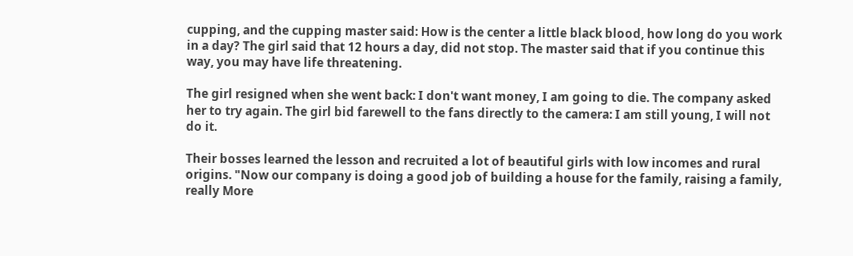cupping, and the cupping master said: How is the center a little black blood, how long do you work in a day? The girl said that 12 hours a day, did not stop. The master said that if you continue this way, you may have life threatening.

The girl resigned when she went back: I don't want money, I am going to die. The company asked her to try again. The girl bid farewell to the fans directly to the camera: I am still young, I will not do it.

Their bosses learned the lesson and recruited a lot of beautiful girls with low incomes and rural origins. "Now our company is doing a good job of building a house for the family, raising a family, really More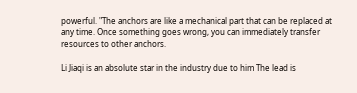powerful. "The anchors are like a mechanical part that can be replaced at any time. Once something goes wrong, you can immediately transfer resources to other anchors.

Li Jiaqi is an absolute star in the industry due to him The lead is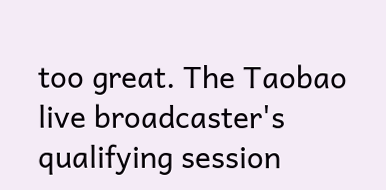too great. The Taobao live broadcaster's qualifying session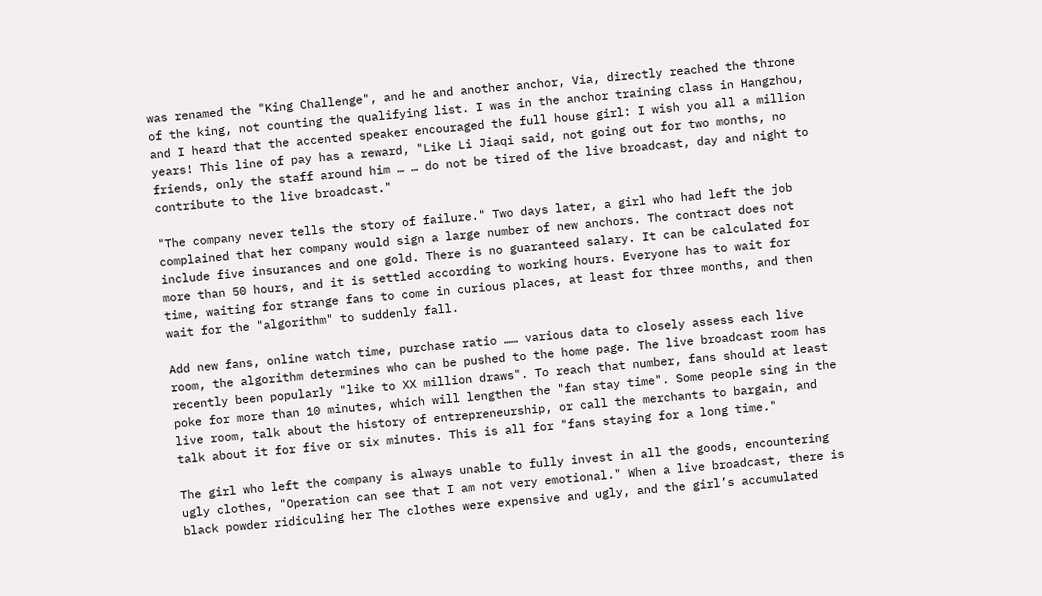was renamed the "King Challenge", and he and another anchor, Via, directly reached the throne of the king, not counting the qualifying list. I was in the anchor training class in Hangzhou, and I heard that the accented speaker encouraged the full house girl: I wish you all a million years! This line of pay has a reward, "Like Li Jiaqi said, not going out for two months, no friends, only the staff around him … … do not be tired of the live broadcast, day and night to contribute to the live broadcast."

"The company never tells the story of failure." Two days later, a girl who had left the job complained that her company would sign a large number of new anchors. The contract does not include five insurances and one gold. There is no guaranteed salary. It can be calculated for more than 50 hours, and it is settled according to working hours. Everyone has to wait for time, waiting for strange fans to come in curious places, at least for three months, and then wait for the "algorithm" to suddenly fall.

Add new fans, online watch time, purchase ratio …… various data to closely assess each live room, the algorithm determines who can be pushed to the home page. The live broadcast room has recently been popularly "like to XX million draws". To reach that number, fans should at least poke for more than 10 minutes, which will lengthen the "fan stay time". Some people sing in the live room, talk about the history of entrepreneurship, or call the merchants to bargain, and talk about it for five or six minutes. This is all for "fans staying for a long time."

The girl who left the company is always unable to fully invest in all the goods, encountering ugly clothes, "Operation can see that I am not very emotional." When a live broadcast, there is black powder ridiculing her The clothes were expensive and ugly, and the girl’s accumulated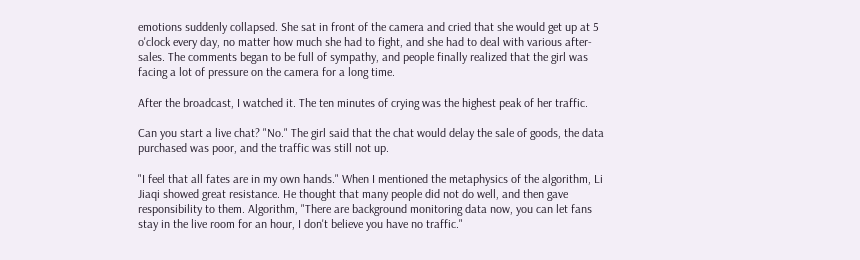emotions suddenly collapsed. She sat in front of the camera and cried that she would get up at 5 o'clock every day, no matter how much she had to fight, and she had to deal with various after-sales. The comments began to be full of sympathy, and people finally realized that the girl was facing a lot of pressure on the camera for a long time.

After the broadcast, I watched it. The ten minutes of crying was the highest peak of her traffic.

Can you start a live chat? "No." The girl said that the chat would delay the sale of goods, the data purchased was poor, and the traffic was still not up.

"I feel that all fates are in my own hands." When I mentioned the metaphysics of the algorithm, Li Jiaqi showed great resistance. He thought that many people did not do well, and then gave responsibility to them. Algorithm, "There are background monitoring data now, you can let fans stay in the live room for an hour, I don't believe you have no traffic."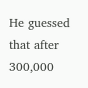He guessed that after 300,000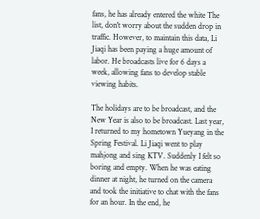fans, he has already entered the white The list, don't worry about the sudden drop in traffic. However, to maintain this data, Li Jiaqi has been paying a huge amount of labor. He broadcasts live for 6 days a week, allowing fans to develop stable viewing habits.

The holidays are to be broadcast, and the New Year is also to be broadcast. Last year, I returned to my hometown Yueyang in the Spring Festival. Li Jiaqi went to play mahjong and sing KTV. Suddenly I felt so boring and empty. When he was eating dinner at night, he turned on the camera and took the initiative to chat with the fans for an hour. In the end, he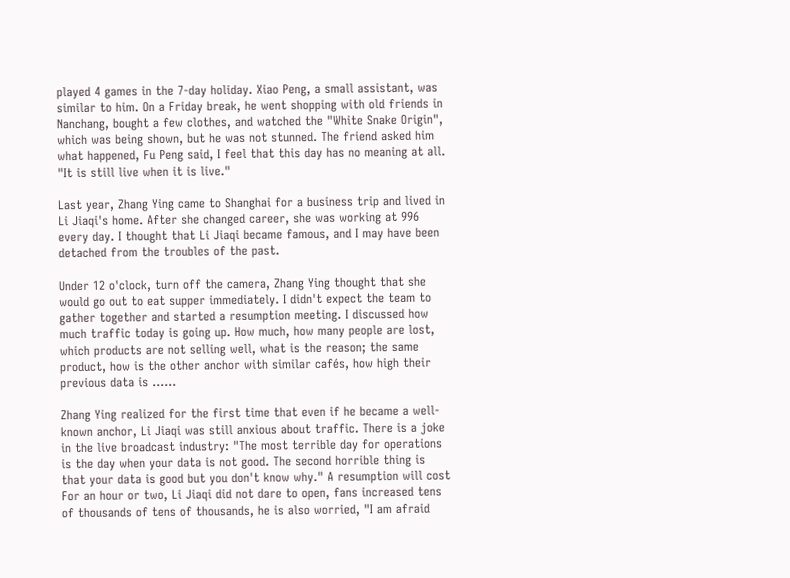played 4 games in the 7-day holiday. Xiao Peng, a small assistant, was similar to him. On a Friday break, he went shopping with old friends in Nanchang, bought a few clothes, and watched the "White Snake Origin", which was being shown, but he was not stunned. The friend asked him what happened, Fu Peng said, I feel that this day has no meaning at all. "It is still live when it is live."

Last year, Zhang Ying came to Shanghai for a business trip and lived in Li Jiaqi's home. After she changed career, she was working at 996 every day. I thought that Li Jiaqi became famous, and I may have been detached from the troubles of the past.

Under 12 o'clock, turn off the camera, Zhang Ying thought that she would go out to eat supper immediately. I didn't expect the team to gather together and started a resumption meeting. I discussed how much traffic today is going up. How much, how many people are lost, which products are not selling well, what is the reason; the same product, how is the other anchor with similar cafés, how high their previous data is ……

Zhang Ying realized for the first time that even if he became a well-known anchor, Li Jiaqi was still anxious about traffic. There is a joke in the live broadcast industry: "The most terrible day for operations is the day when your data is not good. The second horrible thing is that your data is good but you don't know why." A resumption will cost For an hour or two, Li Jiaqi did not dare to open, fans increased tens of thousands of tens of thousands, he is also worried, "I am afraid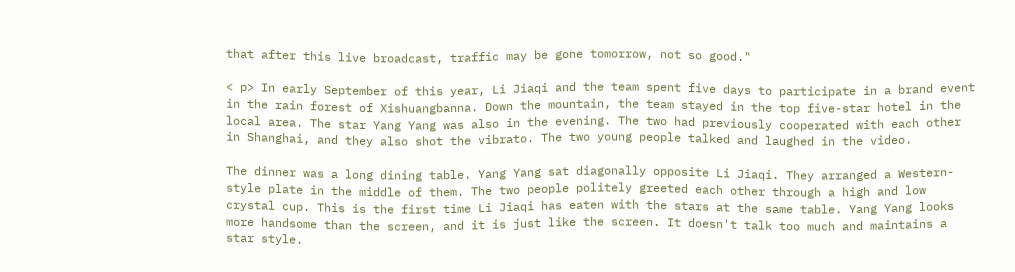that after this live broadcast, traffic may be gone tomorrow, not so good."

< p> In early September of this year, Li Jiaqi and the team spent five days to participate in a brand event in the rain forest of Xishuangbanna. Down the mountain, the team stayed in the top five-star hotel in the local area. The star Yang Yang was also in the evening. The two had previously cooperated with each other in Shanghai, and they also shot the vibrato. The two young people talked and laughed in the video.

The dinner was a long dining table. Yang Yang sat diagonally opposite Li Jiaqi. They arranged a Western-style plate in the middle of them. The two people politely greeted each other through a high and low crystal cup. This is the first time Li Jiaqi has eaten with the stars at the same table. Yang Yang looks more handsome than the screen, and it is just like the screen. It doesn't talk too much and maintains a star style.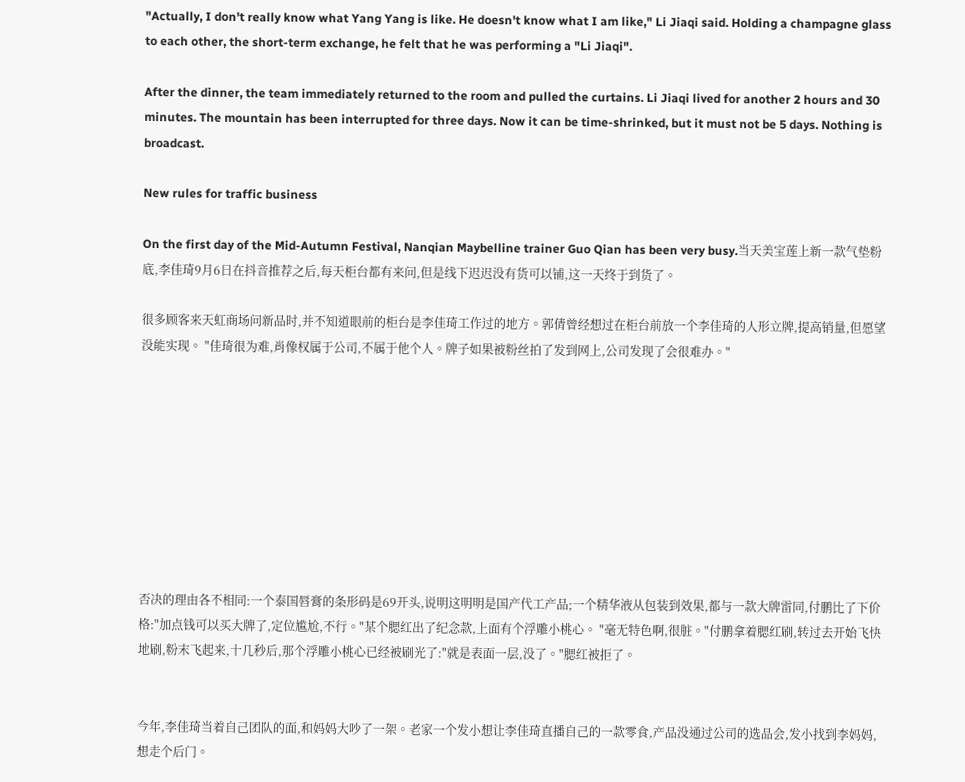"Actually, I don't really know what Yang Yang is like. He doesn't know what I am like," Li Jiaqi said. Holding a champagne glass to each other, the short-term exchange, he felt that he was performing a "Li Jiaqi".

After the dinner, the team immediately returned to the room and pulled the curtains. Li Jiaqi lived for another 2 hours and 30 minutes. The mountain has been interrupted for three days. Now it can be time-shrinked, but it must not be 5 days. Nothing is broadcast.

New rules for traffic business

On the first day of the Mid-Autumn Festival, Nanqian Maybelline trainer Guo Qian has been very busy.当天美宝莲上新一款气垫粉底,李佳琦9月6日在抖音推荐之后,每天柜台都有来问,但是线下迟迟没有货可以铺,这一天终于到货了。

很多顾客来天虹商场问新品时,并不知道眼前的柜台是李佳琦工作过的地方。郭倩曾经想过在柜台前放一个李佳琦的人形立牌,提高销量,但愿望没能实现。 "佳琦很为难,肖像权属于公司,不属于他个人。牌子如果被粉丝拍了发到网上,公司发现了会很难办。"









否决的理由各不相同:一个泰国唇膏的条形码是69开头,说明这明明是国产代工产品;一个精华液从包装到效果,都与一款大牌雷同,付鹏比了下价格:"加点钱可以买大牌了,定位尴尬,不行。"某个腮红出了纪念款,上面有个浮雕小桃心。 "毫无特色啊,很脏。"付鹏拿着腮红刷,转过去开始飞快地刷,粉末飞起来,十几秒后,那个浮雕小桃心已经被刷光了:"就是表面一层,没了。"腮红被拒了。


今年,李佳琦当着自己团队的面,和妈妈大吵了一架。老家一个发小想让李佳琦直播自己的一款零食,产品没通过公司的选品会,发小找到李妈妈, 想走个后门。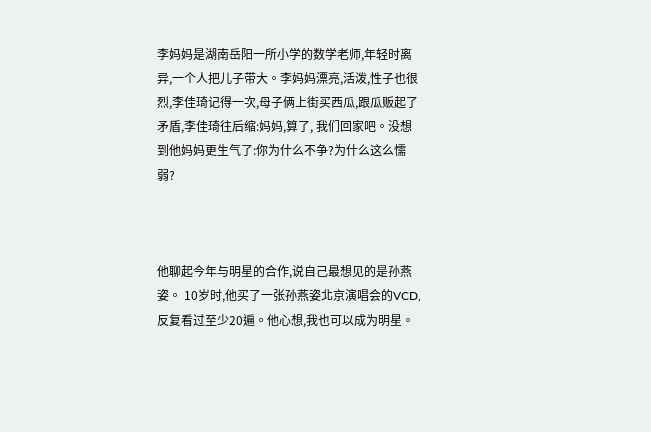李妈妈是湖南岳阳一所小学的数学老师,年轻时离异,一个人把儿子带大。李妈妈漂亮,活泼,性子也很烈,李佳琦记得一次,母子俩上街买西瓜,跟瓜贩起了矛盾,李佳琦往后缩:妈妈,算了, 我们回家吧。没想到他妈妈更生气了:你为什么不争?为什么这么懦弱?



他聊起今年与明星的合作,说自己最想见的是孙燕姿。 10岁时,他买了一张孙燕姿北京演唱会的VCD,反复看过至少20遍。他心想,我也可以成为明星。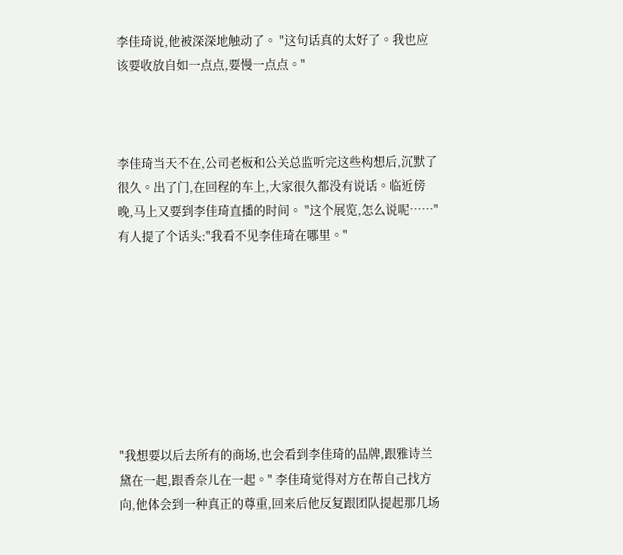李佳琦说,他被深深地触动了。 "这句话真的太好了。我也应该要收放自如一点点,要慢一点点。"



李佳琦当天不在,公司老板和公关总监听完这些构想后,沉默了很久。出了门,在回程的车上,大家很久都没有说话。临近傍晚,马上又要到李佳琦直播的时间。 "这个展览,怎么说呢……"有人提了个话头:"我看不见李佳琦在哪里。"








"我想要以后去所有的商场,也会看到李佳琦的品牌,跟雅诗兰黛在一起,跟香奈儿在一起。" 李佳琦觉得对方在帮自己找方向,他体会到一种真正的尊重,回来后他反复跟团队提起那几场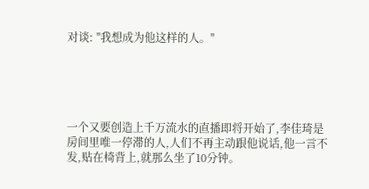对谈: "我想成为他这样的人。"





一个又要创造上千万流水的直播即将开始了,李佳琦是房间里唯一停滞的人,人们不再主动跟他说话,他一言不发,贴在椅背上,就那么坐了10分钟。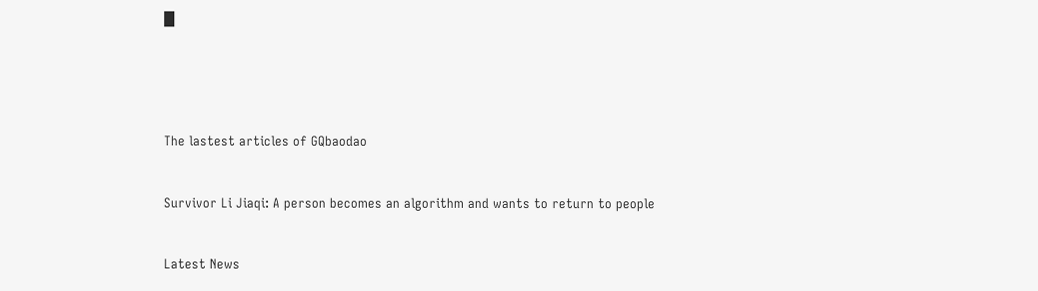█



The lastest articles of GQbaodao

Survivor Li Jiaqi: A person becomes an algorithm and wants to return to people

Latest News